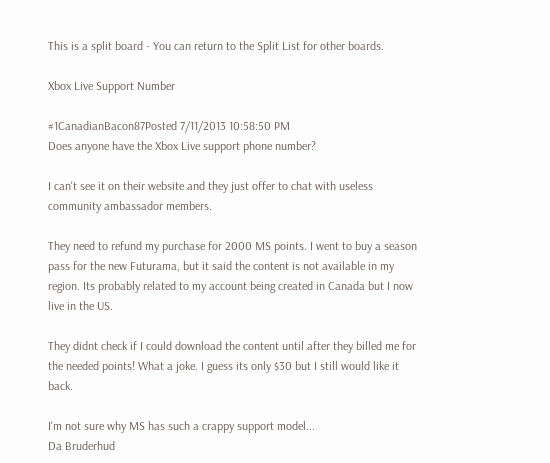This is a split board - You can return to the Split List for other boards.

Xbox Live Support Number

#1CanadianBacon87Posted 7/11/2013 10:58:50 PM
Does anyone have the Xbox Live support phone number?

I can't see it on their website and they just offer to chat with useless community ambassador members.

They need to refund my purchase for 2000 MS points. I went to buy a season pass for the new Futurama, but it said the content is not available in my region. Its probably related to my account being created in Canada but I now live in the US.

They didnt check if I could download the content until after they billed me for the needed points! What a joke. I guess its only $30 but I still would like it back.

I'm not sure why MS has such a crappy support model...
Da Bruderhud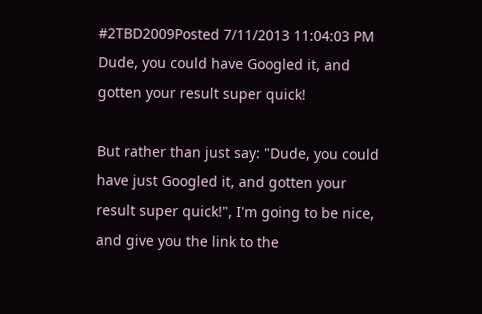#2TBD2009Posted 7/11/2013 11:04:03 PM
Dude, you could have Googled it, and gotten your result super quick!

But rather than just say: "Dude, you could have just Googled it, and gotten your result super quick!", I'm going to be nice, and give you the link to the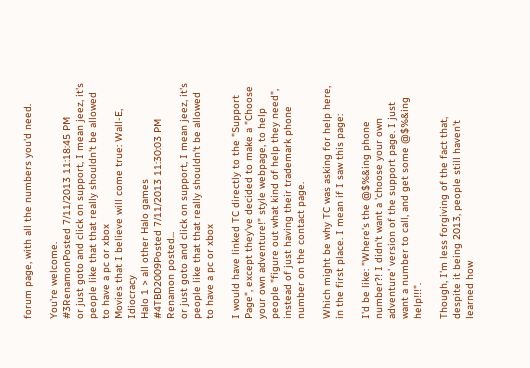forum page, with all the numbers you'd need.

You're welcome.
#3RenamonPosted 7/11/2013 11:18:45 PM
or just goto and click on support, I mean jeez, it's people like that that really shouldn't be allowed to have a pc or xbox
Movies that I believe will come true: Wall-E, Idiocracy
Halo 1 > all other Halo games
#4TBD2009Posted 7/11/2013 11:30:03 PM
Renamon posted...
or just goto and click on support, I mean jeez, it's people like that that really shouldn't be allowed to have a pc or xbox

I would have linked TC directly to the "Support Page", except they've decided to make a "Choose your own adventure!" style webpage, to help people "figure out what kind of help they need", instead of just having their trademark phone number on the contact page.

Which might be why TC was asking for help here, in the first place. I mean if I saw this page:

I'd be like: "Where's the @$%&ing phone number?! I didn't want a 'choose your own adventure' version of the support page. I just want a number to call, and get some @$%&ing help!!!".

Though, I'm less forgiving of the fact that, despite it being 2013, people still haven't learned how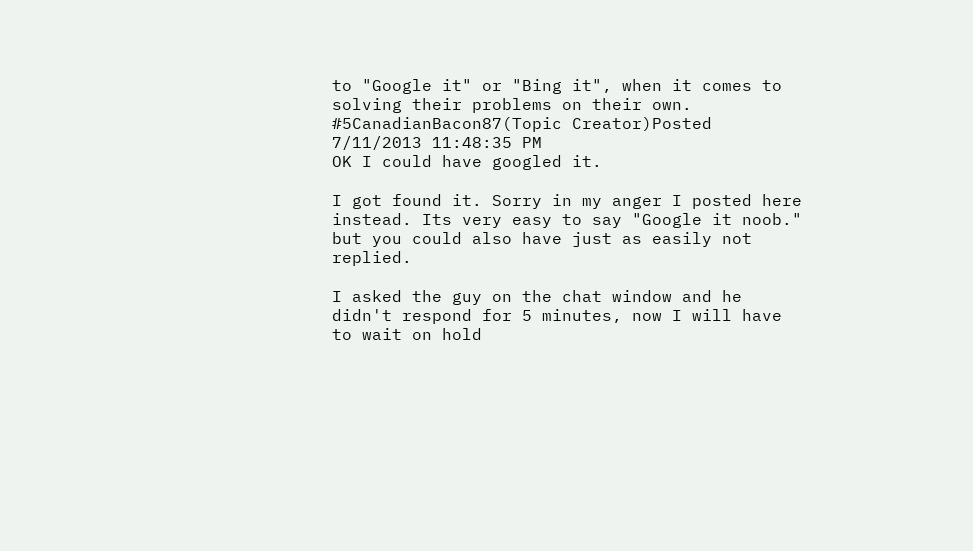to "Google it" or "Bing it", when it comes to solving their problems on their own.
#5CanadianBacon87(Topic Creator)Posted 7/11/2013 11:48:35 PM
OK I could have googled it.

I got found it. Sorry in my anger I posted here instead. Its very easy to say "Google it noob." but you could also have just as easily not replied.

I asked the guy on the chat window and he didn't respond for 5 minutes, now I will have to wait on hold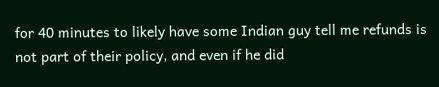for 40 minutes to likely have some Indian guy tell me refunds is not part of their policy, and even if he did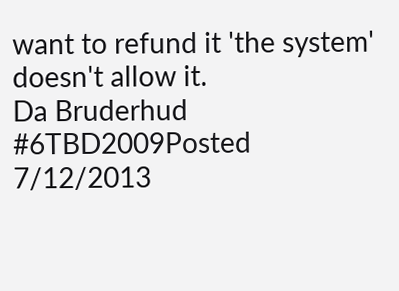want to refund it 'the system' doesn't allow it.
Da Bruderhud
#6TBD2009Posted 7/12/2013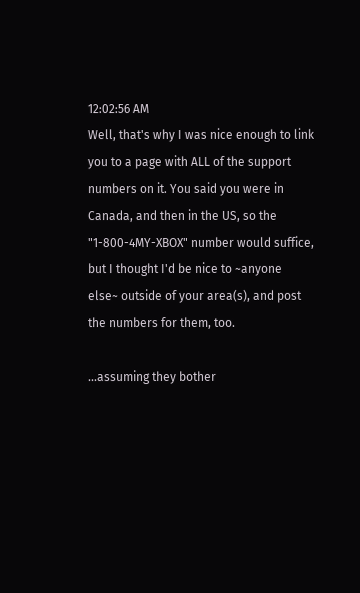12:02:56 AM
Well, that's why I was nice enough to link you to a page with ALL of the support numbers on it. You said you were in Canada, and then in the US, so the "1-800-4MY-XBOX" number would suffice, but I thought I'd be nice to ~anyone else~ outside of your area(s), and post the numbers for them, too.

...assuming they bother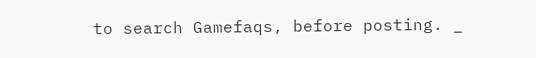to search Gamefaqs, before posting. _